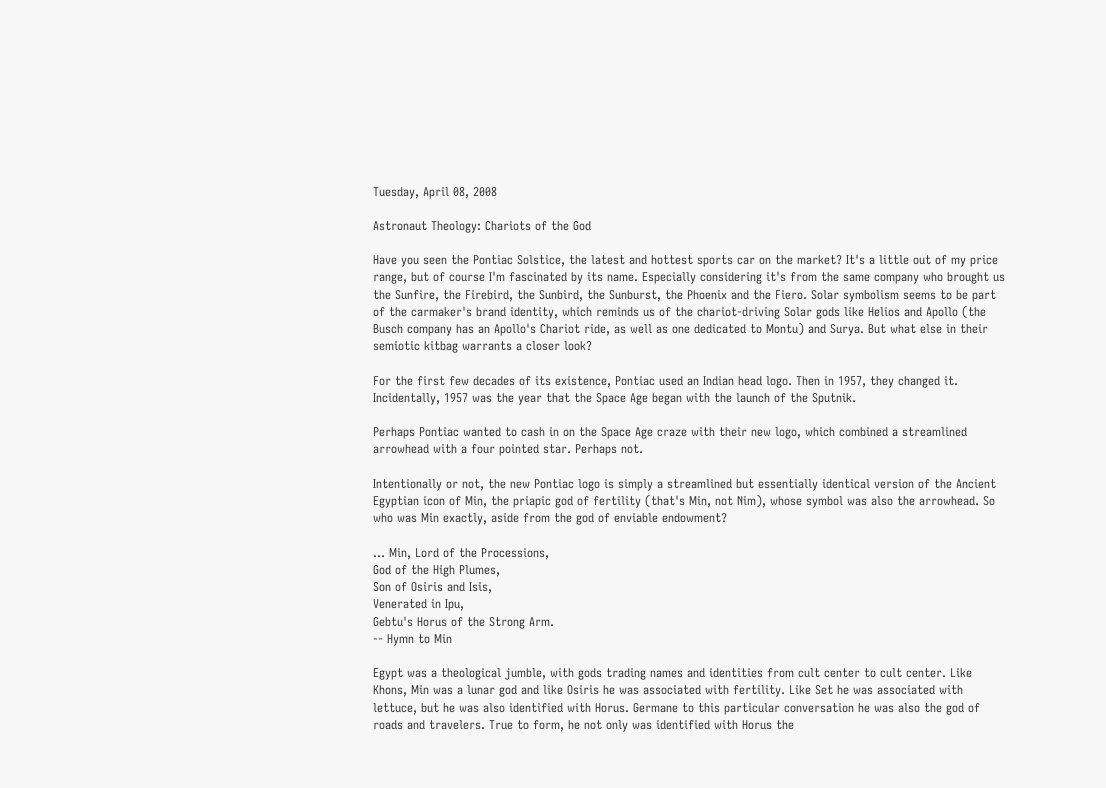Tuesday, April 08, 2008

Astronaut Theology: Chariots of the God

Have you seen the Pontiac Solstice, the latest and hottest sports car on the market? It's a little out of my price range, but of course I'm fascinated by its name. Especially considering it's from the same company who brought us the Sunfire, the Firebird, the Sunbird, the Sunburst, the Phoenix and the Fiero. Solar symbolism seems to be part of the carmaker's brand identity, which reminds us of the chariot-driving Solar gods like Helios and Apollo (the Busch company has an Apollo's Chariot ride, as well as one dedicated to Montu) and Surya. But what else in their semiotic kitbag warrants a closer look?

For the first few decades of its existence, Pontiac used an Indian head logo. Then in 1957, they changed it. Incidentally, 1957 was the year that the Space Age began with the launch of the Sputnik.

Perhaps Pontiac wanted to cash in on the Space Age craze with their new logo, which combined a streamlined arrowhead with a four pointed star. Perhaps not.

Intentionally or not, the new Pontiac logo is simply a streamlined but essentially identical version of the Ancient Egyptian icon of Min, the priapic god of fertility (that's Min, not Nim), whose symbol was also the arrowhead. So who was Min exactly, aside from the god of enviable endowment?

... Min, Lord of the Processions,
God of the High Plumes,
Son of Osiris and Isis,
Venerated in Ipu,
Gebtu's Horus of the Strong Arm.
-- Hymn to Min

Egypt was a theological jumble, with gods trading names and identities from cult center to cult center. Like Khons, Min was a lunar god and like Osiris he was associated with fertility. Like Set he was associated with lettuce, but he was also identified with Horus. Germane to this particular conversation he was also the god of roads and travelers. True to form, he not only was identified with Horus the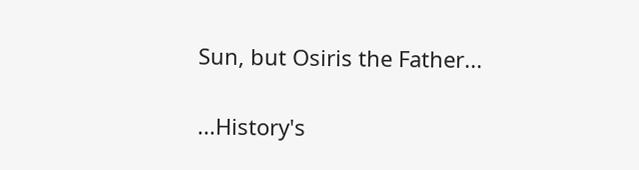Sun, but Osiris the Father...

...History's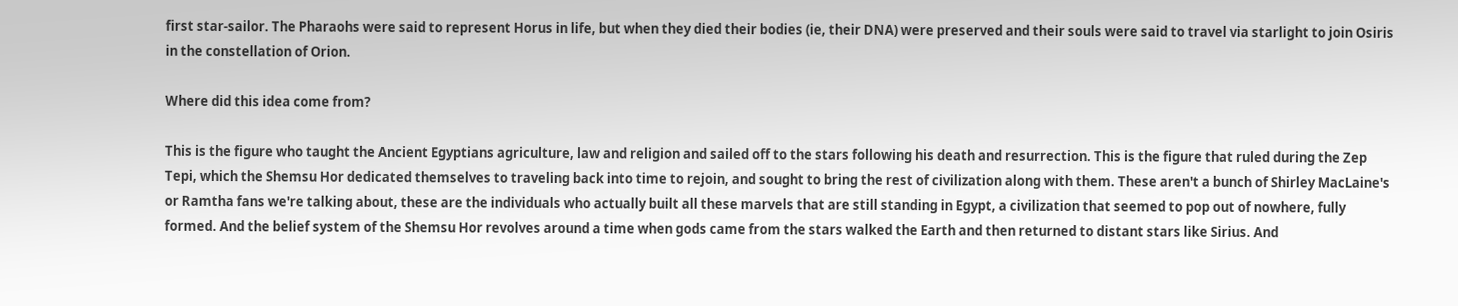first star-sailor. The Pharaohs were said to represent Horus in life, but when they died their bodies (ie, their DNA) were preserved and their souls were said to travel via starlight to join Osiris in the constellation of Orion.

Where did this idea come from?

This is the figure who taught the Ancient Egyptians agriculture, law and religion and sailed off to the stars following his death and resurrection. This is the figure that ruled during the Zep Tepi, which the Shemsu Hor dedicated themselves to traveling back into time to rejoin, and sought to bring the rest of civilization along with them. These aren't a bunch of Shirley MacLaine's or Ramtha fans we're talking about, these are the individuals who actually built all these marvels that are still standing in Egypt, a civilization that seemed to pop out of nowhere, fully formed. And the belief system of the Shemsu Hor revolves around a time when gods came from the stars walked the Earth and then returned to distant stars like Sirius. And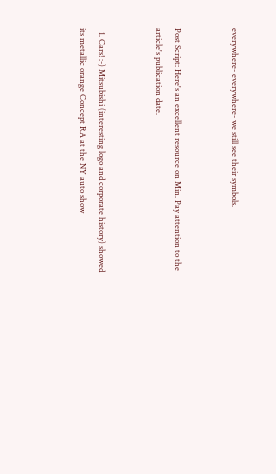everywhere- everywhere- we still see their symbols.


Post Script: Here's an excellent resource on Min. Pay attention to the article's publication date.


  1. Cars! :-) Mitsubishi (interesting logo and corporate history) showed its metallic orange Concept RA at the NY auto show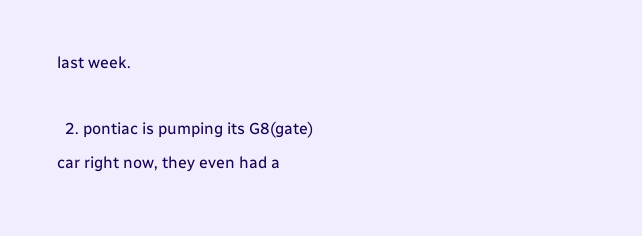last week.

  2. pontiac is pumping its G8(gate) car right now, they even had a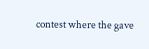contest where the gave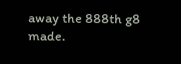away the 888th g8 made.